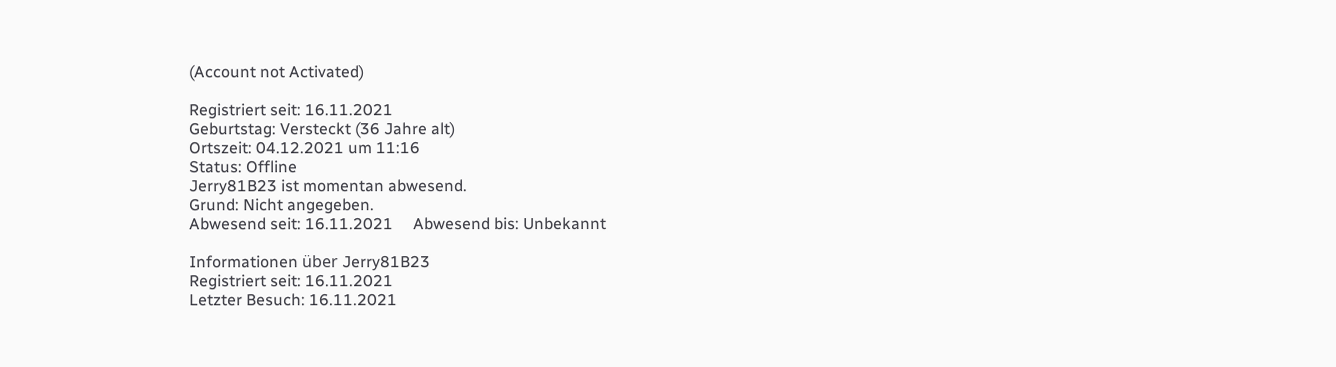(Account not Activated)

Registriert seit: 16.11.2021
Geburtstag: Versteckt (36 Jahre alt)
Ortszeit: 04.12.2021 um 11:16
Status: Offline
Jerry81B23 ist momentan abwesend.
Grund: Nicht angegeben.
Abwesend seit: 16.11.2021     Abwesend bis: Unbekannt

Informationen über Jerry81B23
Registriert seit: 16.11.2021
Letzter Besuch: 16.11.2021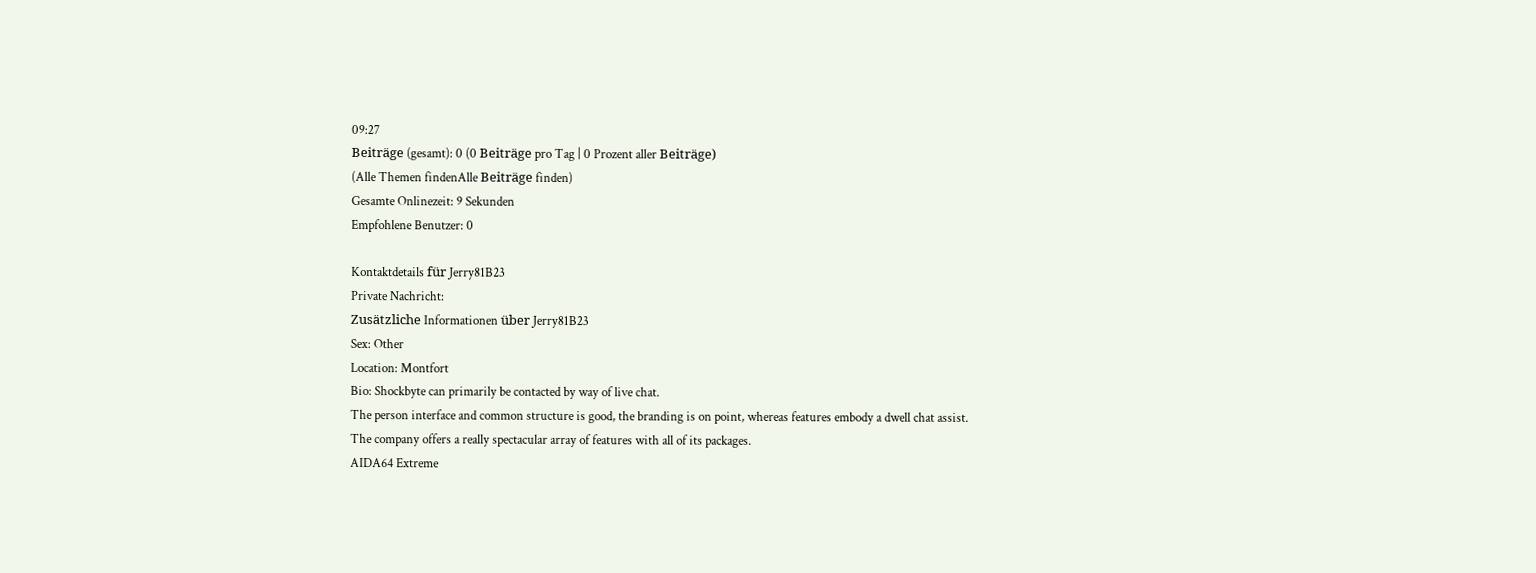09:27
Beiträge (gesamt): 0 (0 Beiträge pro Tag | 0 Prozent aller Beiträge)
(Alle Themen findenAlle Beiträge finden)
Gesamte Onlinezeit: 9 Sekunden
Empfohlene Benutzer: 0

Kontaktdetails für Jerry81B23
Private Nachricht:
Zusätzliche Informationen über Jerry81B23
Sex: Other
Location: Montfort
Bio: Shockbyte can primarily be contacted by way of live chat.
The person interface and common structure is good, the branding is on point, whereas features embody a dwell chat assist.
The company offers a really spectacular array of features with all of its packages.
AIDA64 Extreme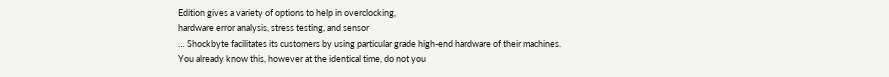Edition gives a variety of options to help in overclocking,
hardware error analysis, stress testing, and sensor
… Shockbyte facilitates its customers by using particular grade high-end hardware of their machines.
You already know this, however at the identical time, do not you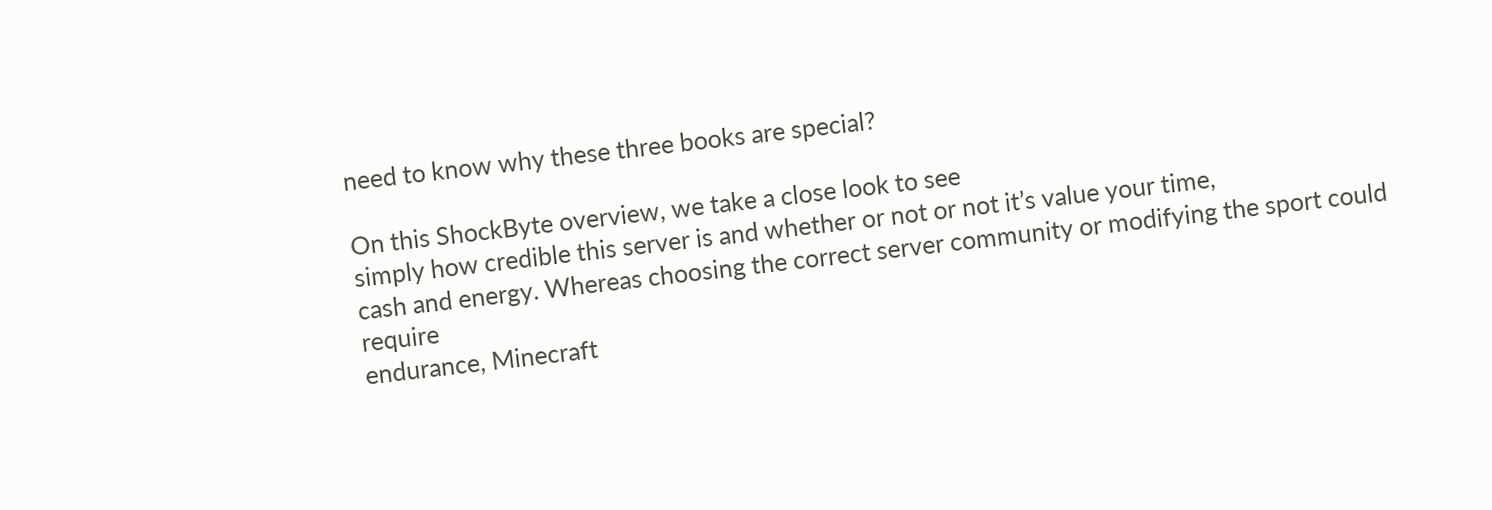need to know why these three books are special?

On this ShockByte overview, we take a close look to see
simply how credible this server is and whether or not or not it’s value your time,
cash and energy. Whereas choosing the correct server community or modifying the sport could require
endurance, Minecraft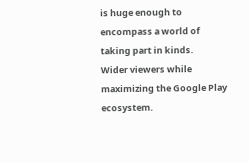is huge enough to encompass a world of taking part in kinds.
Wider viewers while maximizing the Google Play ecosystem.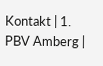Kontakt | 1. PBV Amberg |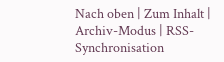Nach oben | Zum Inhalt | Archiv-Modus | RSS-Synchronisation